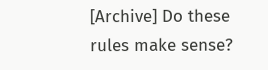[Archive] Do these rules make sense?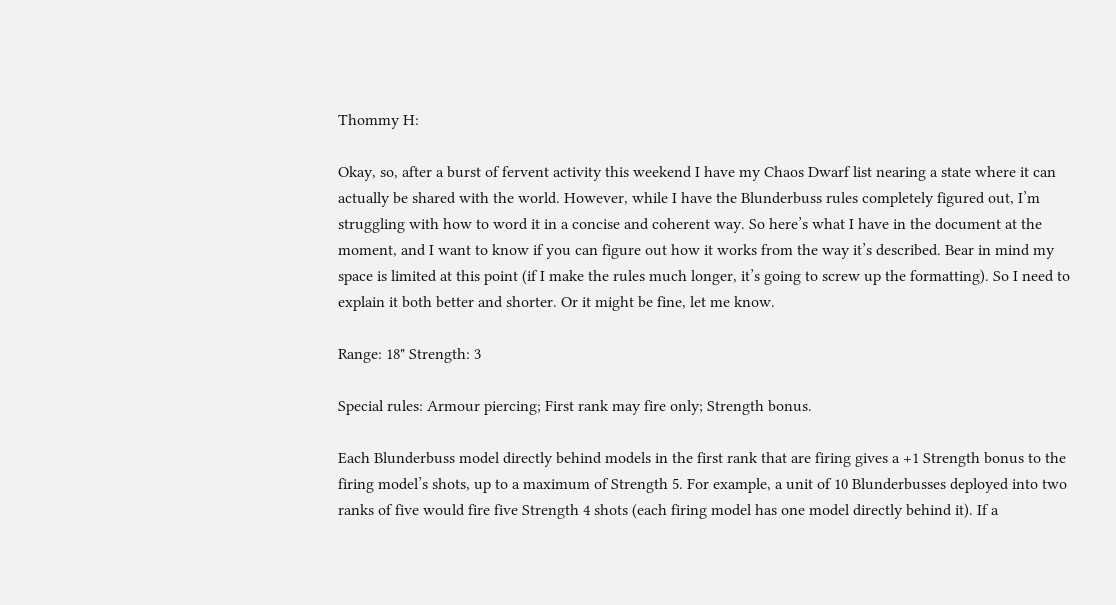Thommy H:

Okay, so, after a burst of fervent activity this weekend I have my Chaos Dwarf list nearing a state where it can actually be shared with the world. However, while I have the Blunderbuss rules completely figured out, I’m struggling with how to word it in a concise and coherent way. So here’s what I have in the document at the moment, and I want to know if you can figure out how it works from the way it’s described. Bear in mind my space is limited at this point (if I make the rules much longer, it’s going to screw up the formatting). So I need to explain it both better and shorter. Or it might be fine, let me know.

Range: 18" Strength: 3

Special rules: Armour piercing; First rank may fire only; Strength bonus.

Each Blunderbuss model directly behind models in the first rank that are firing gives a +1 Strength bonus to the firing model’s shots, up to a maximum of Strength 5. For example, a unit of 10 Blunderbusses deployed into two ranks of five would fire five Strength 4 shots (each firing model has one model directly behind it). If a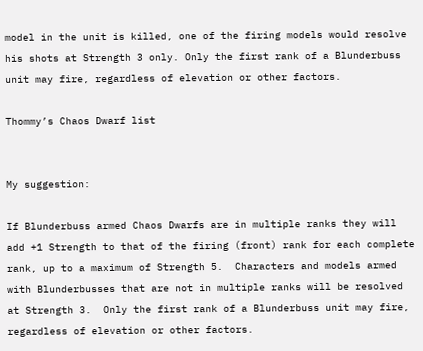model in the unit is killed, one of the firing models would resolve his shots at Strength 3 only. Only the first rank of a Blunderbuss unit may fire, regardless of elevation or other factors.

Thommy’s Chaos Dwarf list


My suggestion:

If Blunderbuss armed Chaos Dwarfs are in multiple ranks they will add +1 Strength to that of the firing (front) rank for each complete rank, up to a maximum of Strength 5.  Characters and models armed with Blunderbusses that are not in multiple ranks will be resolved at Strength 3.  Only the first rank of a Blunderbuss unit may fire, regardless of elevation or other factors.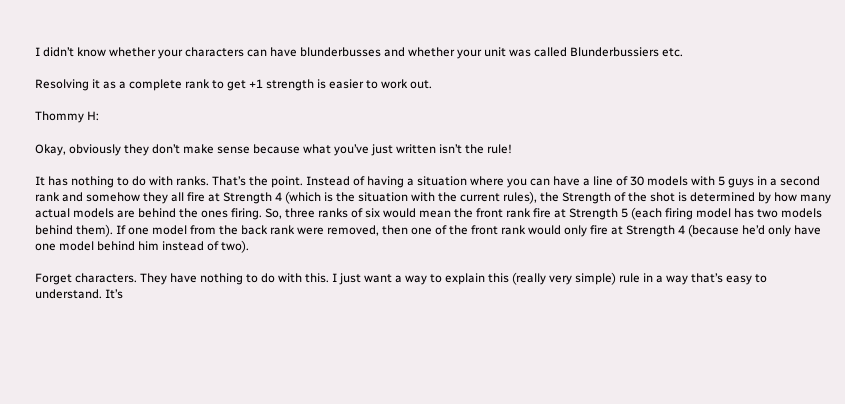I didn’t know whether your characters can have blunderbusses and whether your unit was called Blunderbussiers etc.

Resolving it as a complete rank to get +1 strength is easier to work out.

Thommy H:

Okay, obviously they don’t make sense because what you’ve just written isn’t the rule!

It has nothing to do with ranks. That’s the point. Instead of having a situation where you can have a line of 30 models with 5 guys in a second rank and somehow they all fire at Strength 4 (which is the situation with the current rules), the Strength of the shot is determined by how many actual models are behind the ones firing. So, three ranks of six would mean the front rank fire at Strength 5 (each firing model has two models behind them). If one model from the back rank were removed, then one of the front rank would only fire at Strength 4 (because he’d only have one model behind him instead of two).

Forget characters. They have nothing to do with this. I just want a way to explain this (really very simple) rule in a way that’s easy to understand. It’s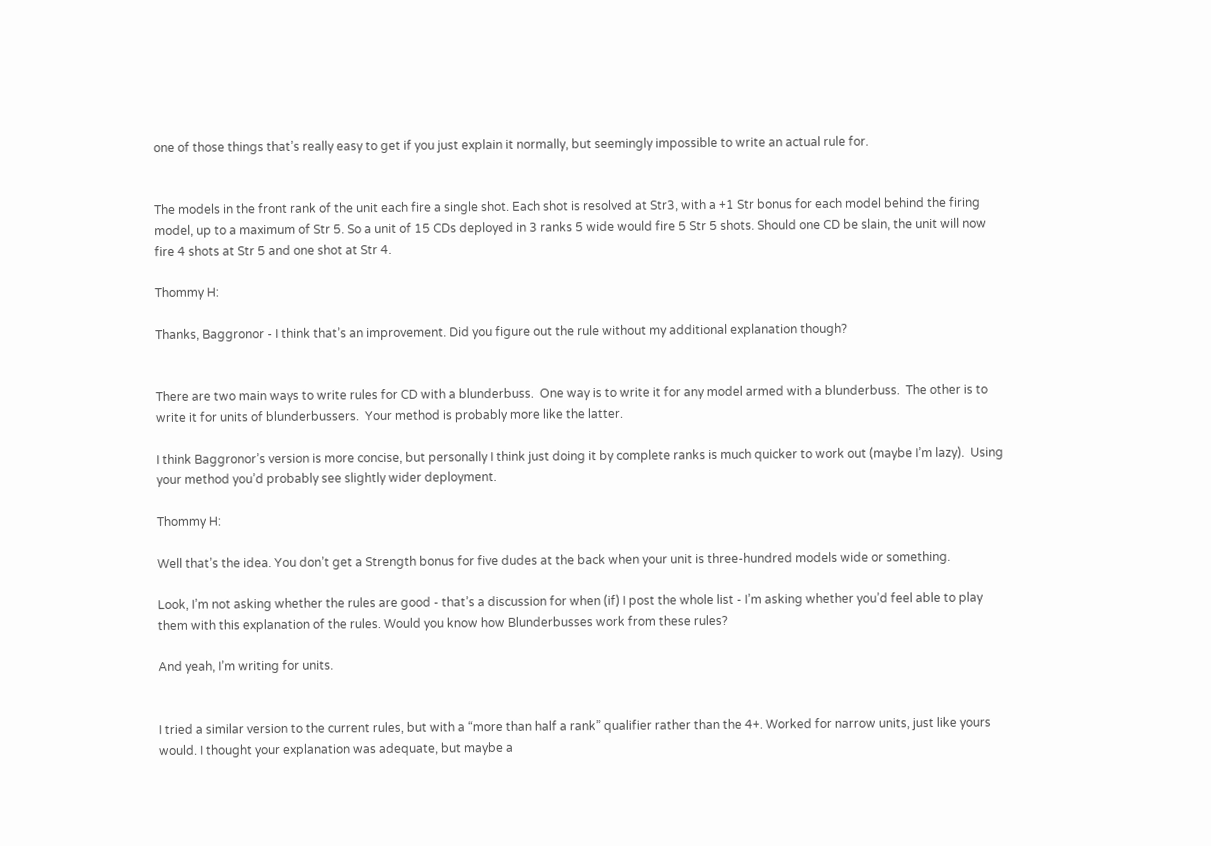one of those things that’s really easy to get if you just explain it normally, but seemingly impossible to write an actual rule for.


The models in the front rank of the unit each fire a single shot. Each shot is resolved at Str3, with a +1 Str bonus for each model behind the firing model, up to a maximum of Str 5. So a unit of 15 CDs deployed in 3 ranks 5 wide would fire 5 Str 5 shots. Should one CD be slain, the unit will now fire 4 shots at Str 5 and one shot at Str 4.

Thommy H:

Thanks, Baggronor - I think that’s an improvement. Did you figure out the rule without my additional explanation though?


There are two main ways to write rules for CD with a blunderbuss.  One way is to write it for any model armed with a blunderbuss.  The other is to write it for units of blunderbussers.  Your method is probably more like the latter.

I think Baggronor’s version is more concise, but personally I think just doing it by complete ranks is much quicker to work out (maybe I’m lazy).  Using your method you’d probably see slightly wider deployment.

Thommy H:

Well that’s the idea. You don’t get a Strength bonus for five dudes at the back when your unit is three-hundred models wide or something.

Look, I’m not asking whether the rules are good - that’s a discussion for when (if) I post the whole list - I’m asking whether you’d feel able to play them with this explanation of the rules. Would you know how Blunderbusses work from these rules?

And yeah, I’m writing for units.


I tried a similar version to the current rules, but with a “more than half a rank” qualifier rather than the 4+. Worked for narrow units, just like yours would. I thought your explanation was adequate, but maybe a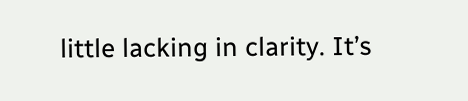little lacking in clarity. It’s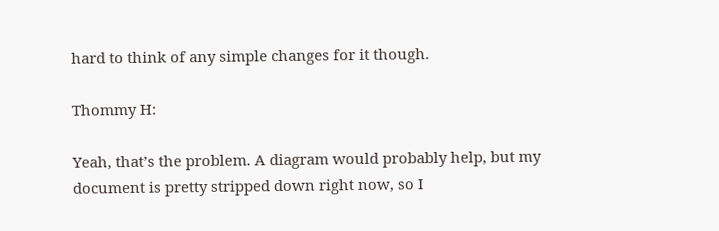hard to think of any simple changes for it though.

Thommy H:

Yeah, that’s the problem. A diagram would probably help, but my document is pretty stripped down right now, so I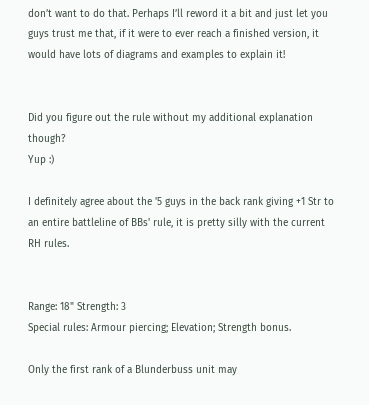don’t want to do that. Perhaps I’ll reword it a bit and just let you guys trust me that, if it were to ever reach a finished version, it would have lots of diagrams and examples to explain it!


Did you figure out the rule without my additional explanation though?
Yup :)

I definitely agree about the '5 guys in the back rank giving +1 Str to an entire battleline of BBs' rule, it is pretty silly with the current RH rules.


Range: 18" Strength: 3
Special rules: Armour piercing; Elevation; Strength bonus.

Only the first rank of a Blunderbuss unit may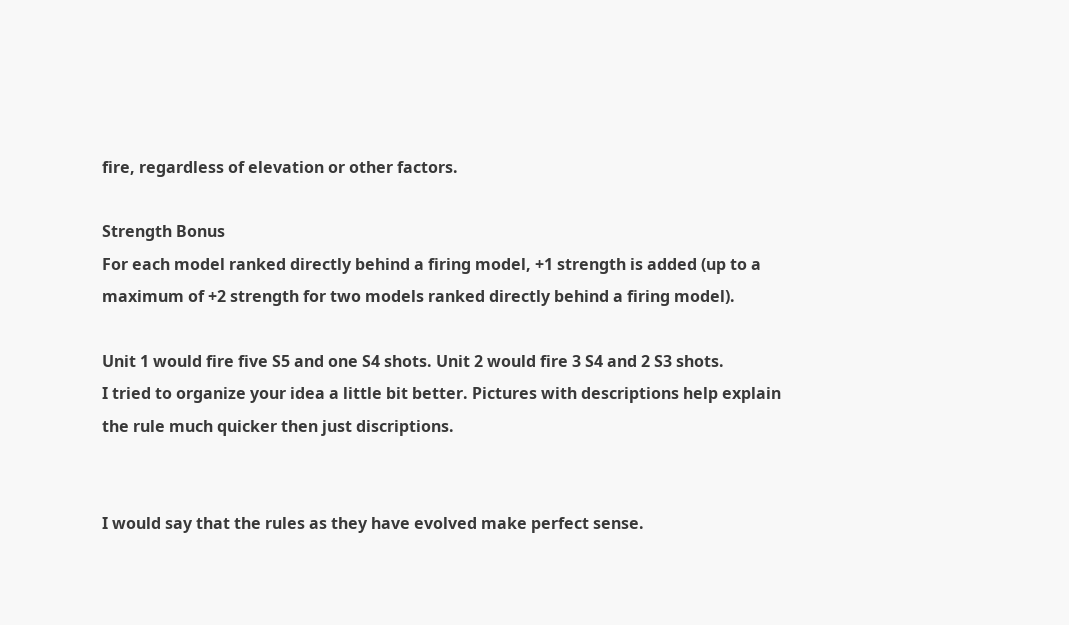fire, regardless of elevation or other factors.

Strength Bonus
For each model ranked directly behind a firing model, +1 strength is added (up to a maximum of +2 strength for two models ranked directly behind a firing model).

Unit 1 would fire five S5 and one S4 shots. Unit 2 would fire 3 S4 and 2 S3 shots.
I tried to organize your idea a little bit better. Pictures with descriptions help explain the rule much quicker then just discriptions.


I would say that the rules as they have evolved make perfect sense.